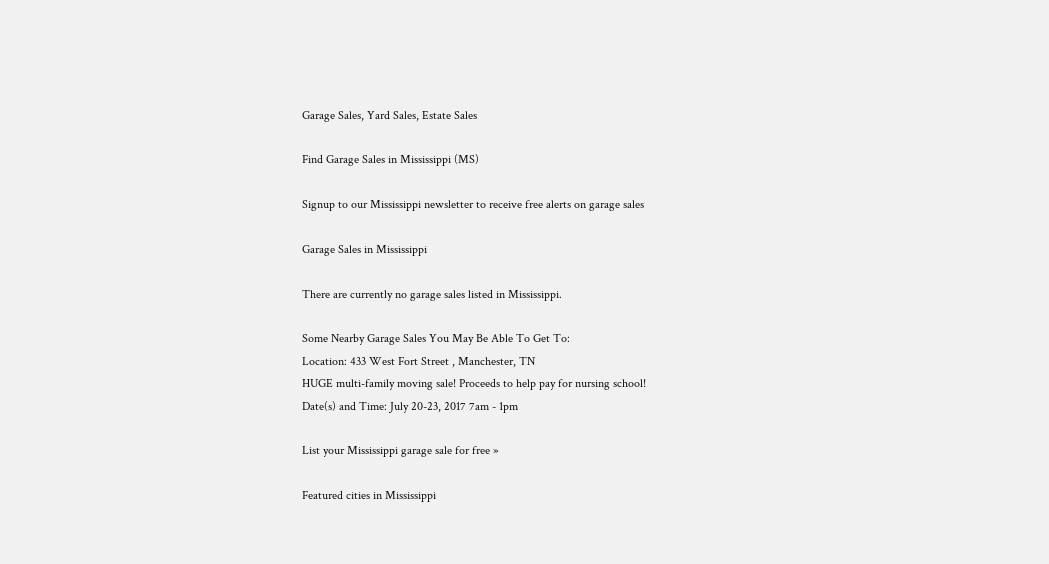Garage Sales, Yard Sales, Estate Sales

Find Garage Sales in Mississippi (MS)

Signup to our Mississippi newsletter to receive free alerts on garage sales

Garage Sales in Mississippi

There are currently no garage sales listed in Mississippi.

Some Nearby Garage Sales You May Be Able To Get To:
Location: 433 West Fort Street , Manchester, TN
HUGE multi-family moving sale! Proceeds to help pay for nursing school!
Date(s) and Time: July 20-23, 2017 7am - 1pm

List your Mississippi garage sale for free »

Featured cities in Mississippi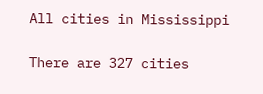All cities in Mississippi

There are 327 cities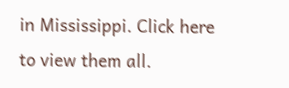in Mississippi. Click here to view them all.